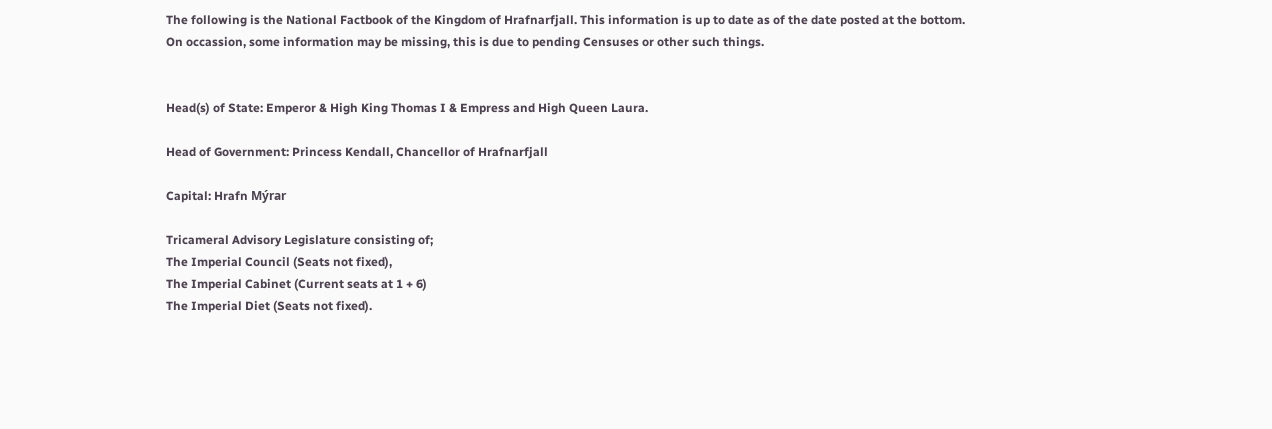The following is the National Factbook of the Kingdom of Hrafnarfjall. This information is up to date as of the date posted at the bottom. On occassion, some information may be missing, this is due to pending Censuses or other such things.


Head(s) of State: Emperor & High King Thomas I & Empress and High Queen Laura.

Head of Government: Princess Kendall, Chancellor of Hrafnarfjall

Capital: Hrafn Mýrar

Tricameral Advisory Legislature consisting of;
The Imperial Council (Seats not fixed),
The Imperial Cabinet (Current seats at 1 + 6)
The Imperial Diet (Seats not fixed).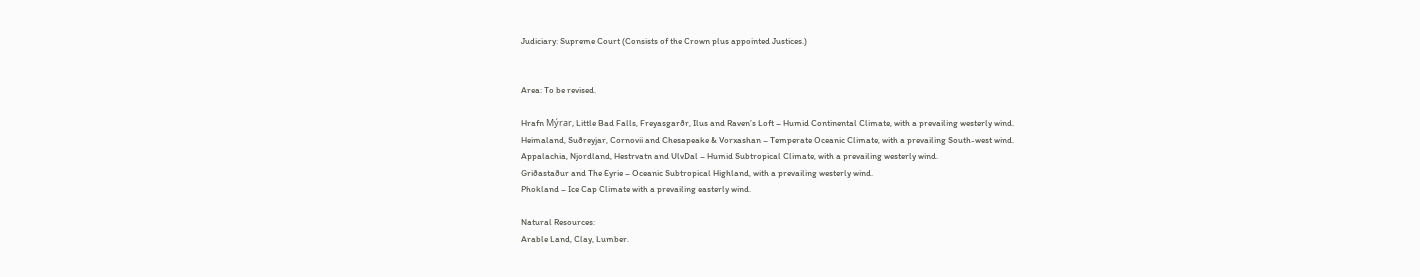Judiciary: Supreme Court (Consists of the Crown plus appointed Justices.)


Area: To be revised.

Hrafn Mýrar, Little Bad Falls, Freyasgarðr, Ilus and Raven’s Loft – Humid Continental Climate, with a prevailing westerly wind.
Heimaland, Suðreyjar, Cornovii and Chesapeake & Vorxashan – Temperate Oceanic Climate, with a prevailing South-west wind.
Appalachia, Njordland, Hestrvatn and UlvDal – Humid Subtropical Climate, with a prevailing westerly wind.
Griðastaður and The Eyrie – Oceanic Subtropical Highland, with a prevailing westerly wind.
Phokland – Ice Cap Climate with a prevailing easterly wind.

Natural Resources:
Arable Land, Clay, Lumber.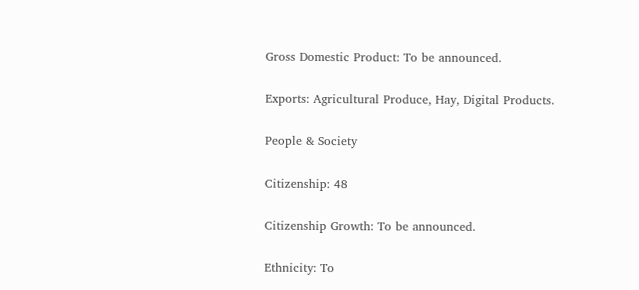Gross Domestic Product: To be announced.

Exports: Agricultural Produce, Hay, Digital Products.

People & Society

Citizenship: 48

Citizenship Growth: To be announced.

Ethnicity: To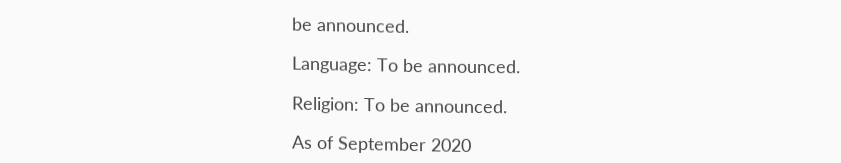be announced.

Language: To be announced.

Religion: To be announced.

As of September 2020